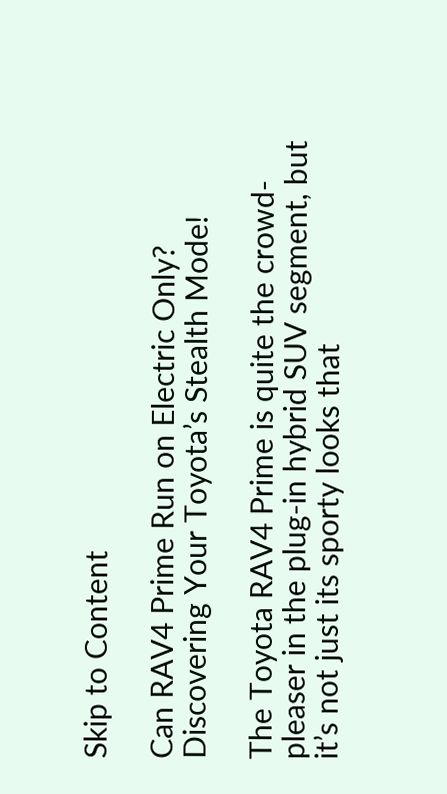Skip to Content

Can RAV4 Prime Run on Electric Only? Discovering Your Toyota’s Stealth Mode!

The Toyota RAV4 Prime is quite the crowd-pleaser in the plug-in hybrid SUV segment, but it’s not just its sporty looks that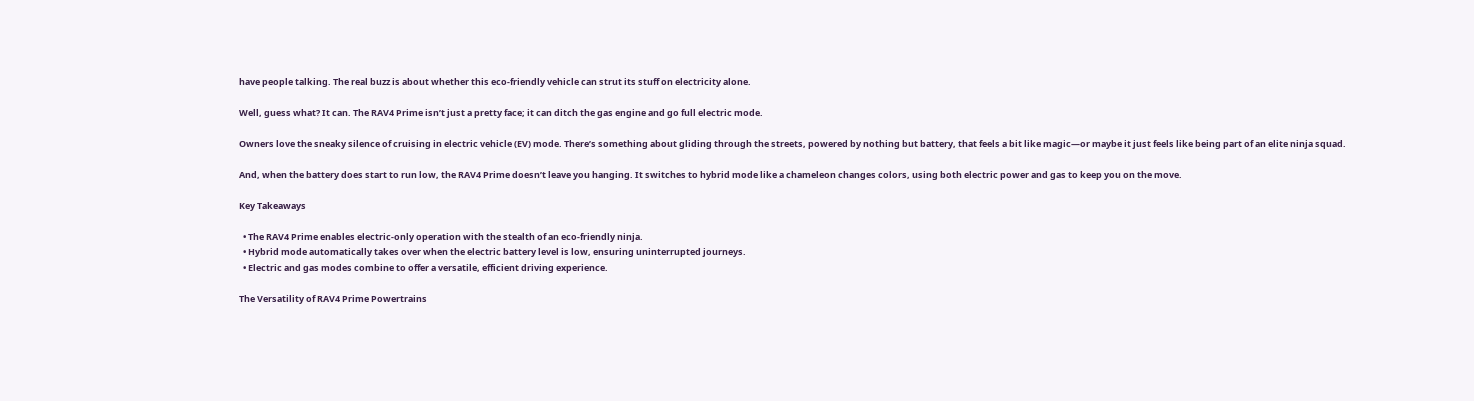have people talking. The real buzz is about whether this eco-friendly vehicle can strut its stuff on electricity alone.

Well, guess what? It can. The RAV4 Prime isn’t just a pretty face; it can ditch the gas engine and go full electric mode.

Owners love the sneaky silence of cruising in electric vehicle (EV) mode. There’s something about gliding through the streets, powered by nothing but battery, that feels a bit like magic—or maybe it just feels like being part of an elite ninja squad.

And, when the battery does start to run low, the RAV4 Prime doesn’t leave you hanging. It switches to hybrid mode like a chameleon changes colors, using both electric power and gas to keep you on the move.

Key Takeaways

  • The RAV4 Prime enables electric-only operation with the stealth of an eco-friendly ninja.
  • Hybrid mode automatically takes over when the electric battery level is low, ensuring uninterrupted journeys.
  • Electric and gas modes combine to offer a versatile, efficient driving experience.

The Versatility of RAV4 Prime Powertrains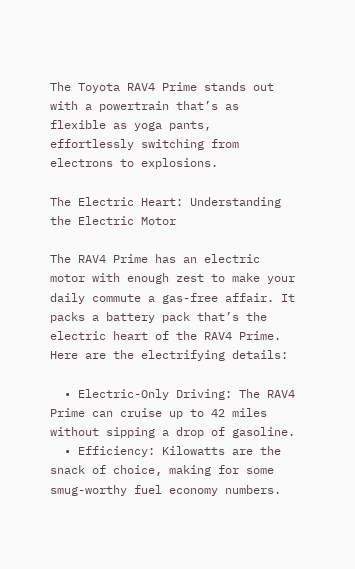The Toyota RAV4 Prime stands out with a powertrain that’s as flexible as yoga pants, effortlessly switching from electrons to explosions.

The Electric Heart: Understanding the Electric Motor

The RAV4 Prime has an electric motor with enough zest to make your daily commute a gas-free affair. It packs a battery pack that’s the electric heart of the RAV4 Prime. Here are the electrifying details:

  • Electric-Only Driving: The RAV4 Prime can cruise up to 42 miles without sipping a drop of gasoline.
  • Efficiency: Kilowatts are the snack of choice, making for some smug-worthy fuel economy numbers.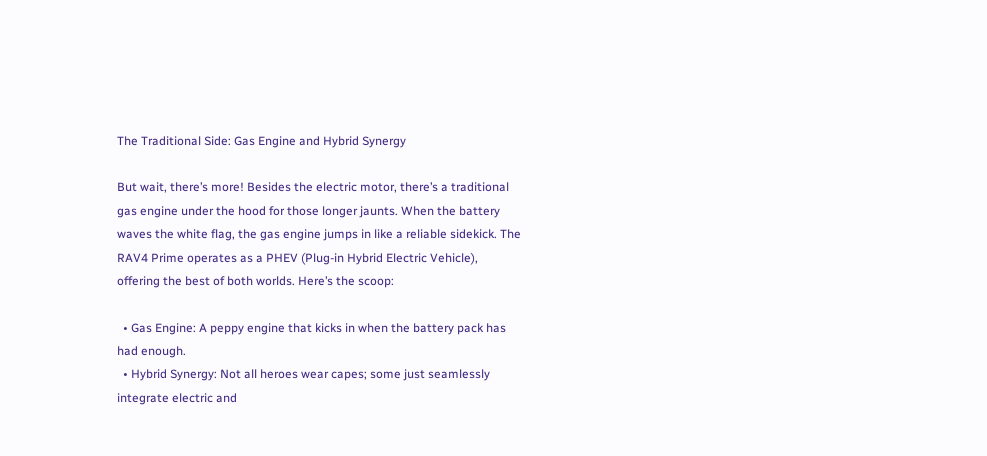The Traditional Side: Gas Engine and Hybrid Synergy

But wait, there’s more! Besides the electric motor, there’s a traditional gas engine under the hood for those longer jaunts. When the battery waves the white flag, the gas engine jumps in like a reliable sidekick. The RAV4 Prime operates as a PHEV (Plug-in Hybrid Electric Vehicle), offering the best of both worlds. Here’s the scoop:

  • Gas Engine: A peppy engine that kicks in when the battery pack has had enough.
  • Hybrid Synergy: Not all heroes wear capes; some just seamlessly integrate electric and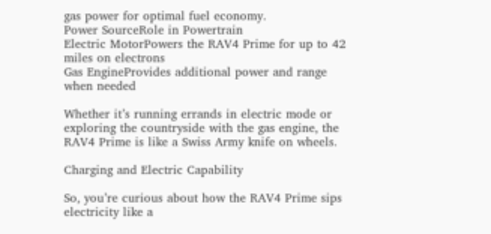gas power for optimal fuel economy.
Power SourceRole in Powertrain
Electric MotorPowers the RAV4 Prime for up to 42 miles on electrons
Gas EngineProvides additional power and range when needed

Whether it’s running errands in electric mode or exploring the countryside with the gas engine, the RAV4 Prime is like a Swiss Army knife on wheels.

Charging and Electric Capability

So, you’re curious about how the RAV4 Prime sips electricity like a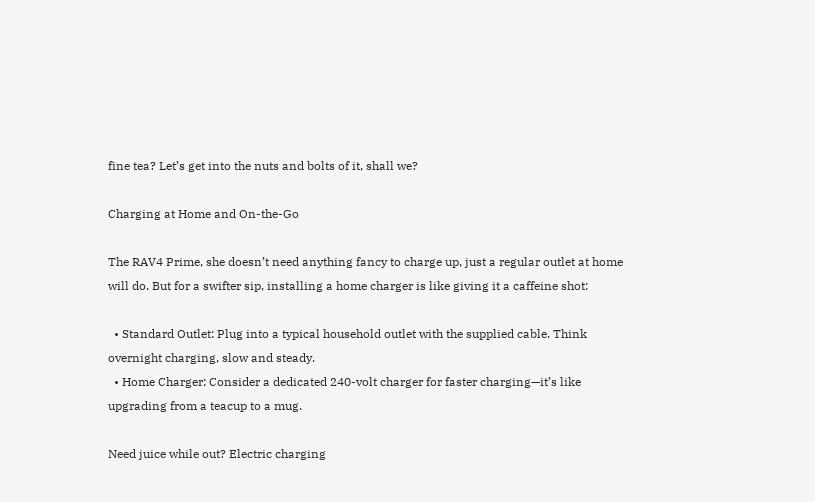fine tea? Let’s get into the nuts and bolts of it, shall we?

Charging at Home and On-the-Go

The RAV4 Prime, she doesn’t need anything fancy to charge up, just a regular outlet at home will do. But for a swifter sip, installing a home charger is like giving it a caffeine shot:

  • Standard Outlet: Plug into a typical household outlet with the supplied cable. Think overnight charging, slow and steady.
  • Home Charger: Consider a dedicated 240-volt charger for faster charging—it’s like upgrading from a teacup to a mug.

Need juice while out? Electric charging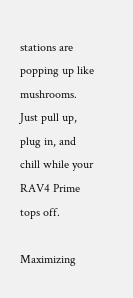stations are popping up like mushrooms. Just pull up, plug in, and chill while your RAV4 Prime tops off.

Maximizing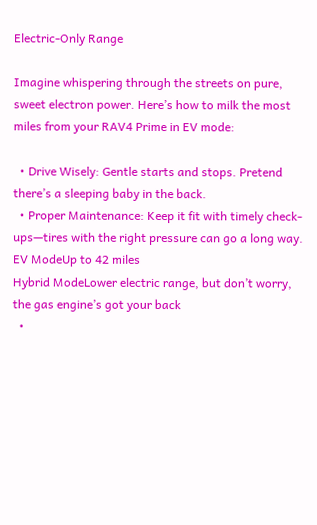Electric-Only Range

Imagine whispering through the streets on pure, sweet electron power. Here’s how to milk the most miles from your RAV4 Prime in EV mode:

  • Drive Wisely: Gentle starts and stops. Pretend there’s a sleeping baby in the back.
  • Proper Maintenance: Keep it fit with timely check-ups—tires with the right pressure can go a long way.
EV ModeUp to 42 miles
Hybrid ModeLower electric range, but don’t worry, the gas engine’s got your back
  •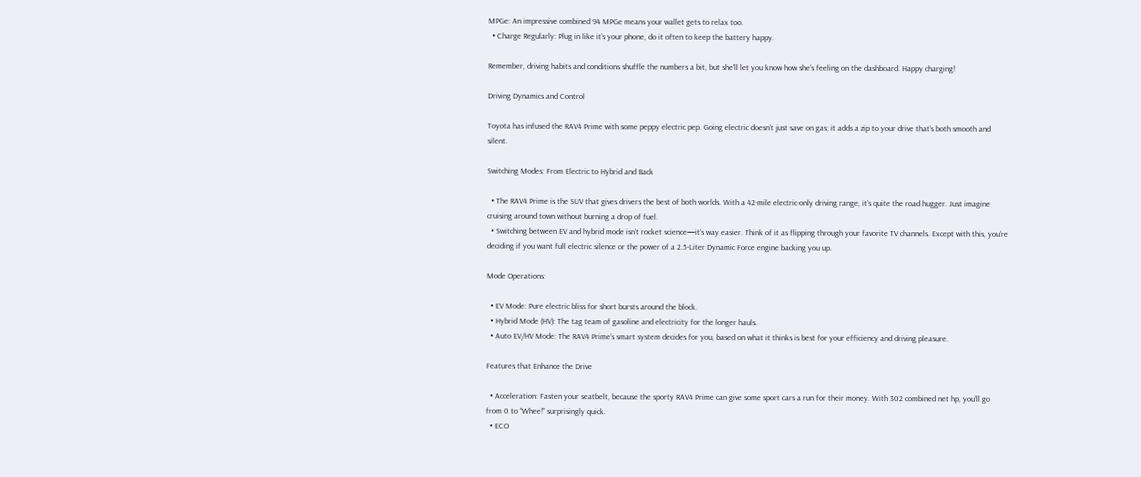MPGe: An impressive combined 94 MPGe means your wallet gets to relax too.
  • Charge Regularly: Plug in like it’s your phone, do it often to keep the battery happy.

Remember, driving habits and conditions shuffle the numbers a bit, but she’ll let you know how she’s feeling on the dashboard. Happy charging!

Driving Dynamics and Control

Toyota has infused the RAV4 Prime with some peppy electric pep. Going electric doesn’t just save on gas; it adds a zip to your drive that’s both smooth and silent.

Switching Modes: From Electric to Hybrid and Back

  • The RAV4 Prime is the SUV that gives drivers the best of both worlds. With a 42-mile electric-only driving range, it’s quite the road hugger. Just imagine cruising around town without burning a drop of fuel.
  • Switching between EV and hybrid mode isn’t rocket science—it’s way easier. Think of it as flipping through your favorite TV channels. Except with this, you’re deciding if you want full electric silence or the power of a 2.5-Liter Dynamic Force engine backing you up.

Mode Operations:

  • EV Mode: Pure electric bliss for short bursts around the block.
  • Hybrid Mode (HV): The tag team of gasoline and electricity for the longer hauls.
  • Auto EV/HV Mode: The RAV4 Prime’s smart system decides for you, based on what it thinks is best for your efficiency and driving pleasure.

Features that Enhance the Drive

  • Acceleration: Fasten your seatbelt, because the sporty RAV4 Prime can give some sport cars a run for their money. With 302 combined net hp, you’ll go from 0 to “Whee!” surprisingly quick.
  • ECO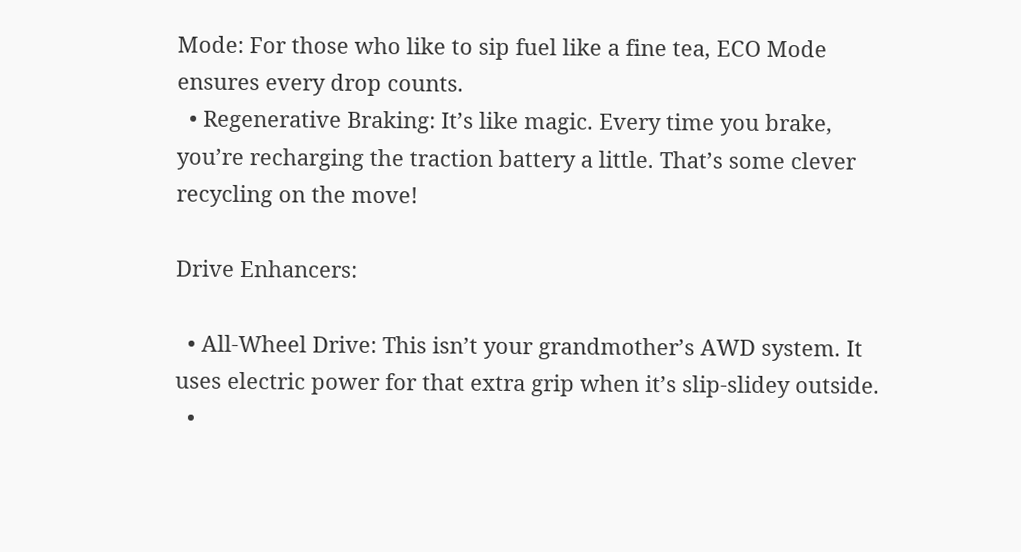Mode: For those who like to sip fuel like a fine tea, ECO Mode ensures every drop counts.
  • Regenerative Braking: It’s like magic. Every time you brake, you’re recharging the traction battery a little. That’s some clever recycling on the move!

Drive Enhancers:

  • All-Wheel Drive: This isn’t your grandmother’s AWD system. It uses electric power for that extra grip when it’s slip-slidey outside.
  •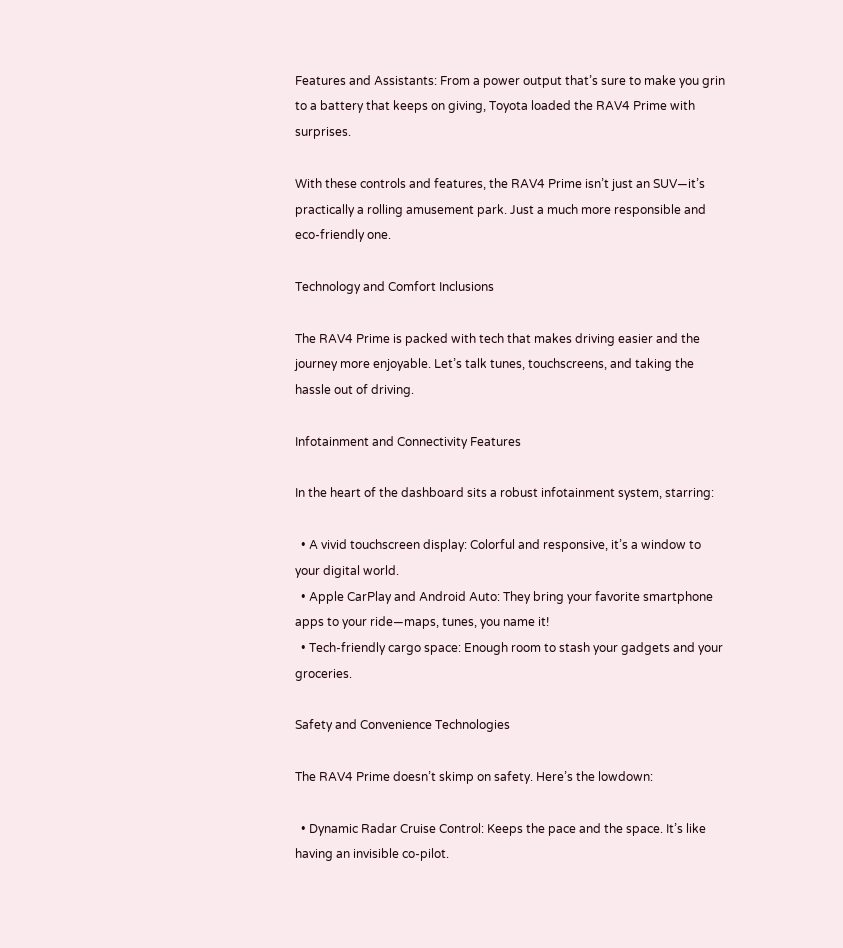Features and Assistants: From a power output that’s sure to make you grin to a battery that keeps on giving, Toyota loaded the RAV4 Prime with surprises.

With these controls and features, the RAV4 Prime isn’t just an SUV—it’s practically a rolling amusement park. Just a much more responsible and eco-friendly one.

Technology and Comfort Inclusions

The RAV4 Prime is packed with tech that makes driving easier and the journey more enjoyable. Let’s talk tunes, touchscreens, and taking the hassle out of driving.

Infotainment and Connectivity Features

In the heart of the dashboard sits a robust infotainment system, starring:

  • A vivid touchscreen display: Colorful and responsive, it’s a window to your digital world.
  • Apple CarPlay and Android Auto: They bring your favorite smartphone apps to your ride—maps, tunes, you name it!
  • Tech-friendly cargo space: Enough room to stash your gadgets and your groceries.

Safety and Convenience Technologies

The RAV4 Prime doesn’t skimp on safety. Here’s the lowdown:

  • Dynamic Radar Cruise Control: Keeps the pace and the space. It’s like having an invisible co-pilot.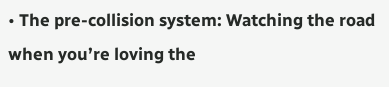• The pre-collision system: Watching the road when you’re loving the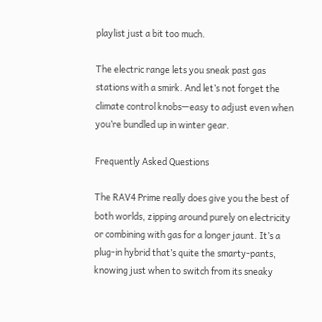playlist just a bit too much.

The electric range lets you sneak past gas stations with a smirk. And let’s not forget the climate control knobs—easy to adjust even when you’re bundled up in winter gear.

Frequently Asked Questions

The RAV4 Prime really does give you the best of both worlds, zipping around purely on electricity or combining with gas for a longer jaunt. It’s a plug-in hybrid that’s quite the smarty-pants, knowing just when to switch from its sneaky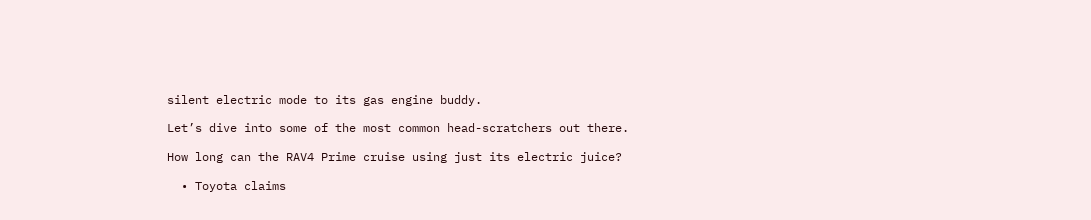silent electric mode to its gas engine buddy.

Let’s dive into some of the most common head-scratchers out there.

How long can the RAV4 Prime cruise using just its electric juice?

  • Toyota claims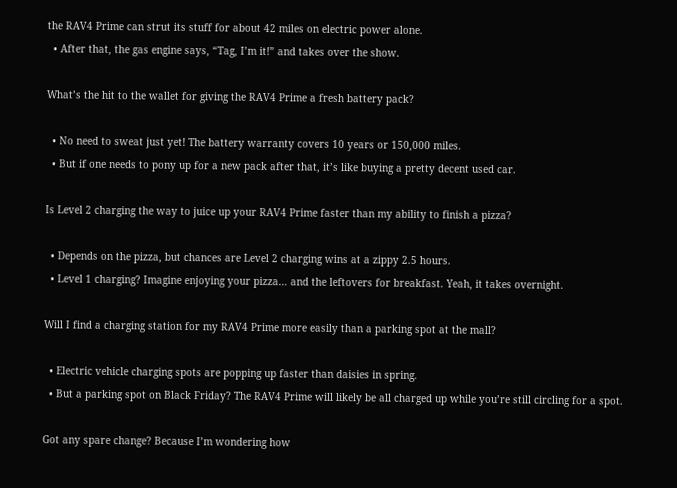the RAV4 Prime can strut its stuff for about 42 miles on electric power alone.
  • After that, the gas engine says, “Tag, I’m it!” and takes over the show.

What’s the hit to the wallet for giving the RAV4 Prime a fresh battery pack?

  • No need to sweat just yet! The battery warranty covers 10 years or 150,000 miles.
  • But if one needs to pony up for a new pack after that, it’s like buying a pretty decent used car.

Is Level 2 charging the way to juice up your RAV4 Prime faster than my ability to finish a pizza?

  • Depends on the pizza, but chances are Level 2 charging wins at a zippy 2.5 hours.
  • Level 1 charging? Imagine enjoying your pizza… and the leftovers for breakfast. Yeah, it takes overnight.

Will I find a charging station for my RAV4 Prime more easily than a parking spot at the mall?

  • Electric vehicle charging spots are popping up faster than daisies in spring.
  • But a parking spot on Black Friday? The RAV4 Prime will likely be all charged up while you’re still circling for a spot.

Got any spare change? Because I’m wondering how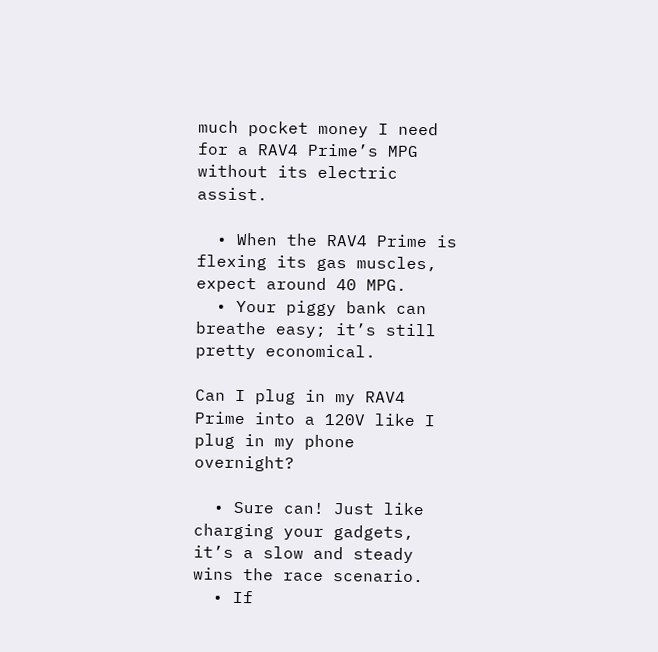much pocket money I need for a RAV4 Prime’s MPG without its electric assist.

  • When the RAV4 Prime is flexing its gas muscles, expect around 40 MPG.
  • Your piggy bank can breathe easy; it’s still pretty economical.

Can I plug in my RAV4 Prime into a 120V like I plug in my phone overnight?

  • Sure can! Just like charging your gadgets, it’s a slow and steady wins the race scenario.
  • If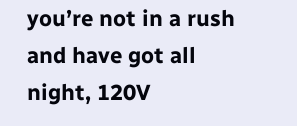you’re not in a rush and have got all night, 120V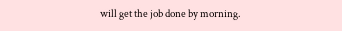will get the job done by morning.